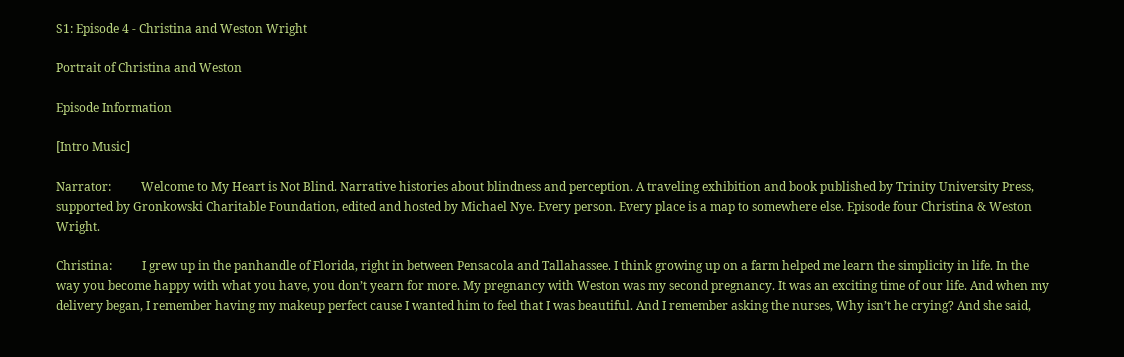S1: Episode 4 - Christina and Weston Wright

Portrait of Christina and Weston

Episode Information

[Intro Music]

Narrator:          Welcome to My Heart is Not Blind. Narrative histories about blindness and perception. A traveling exhibition and book published by Trinity University Press, supported by Gronkowski Charitable Foundation, edited and hosted by Michael Nye. Every person. Every place is a map to somewhere else. Episode four Christina & Weston Wright.

Christina:          I grew up in the panhandle of Florida, right in between Pensacola and Tallahassee. I think growing up on a farm helped me learn the simplicity in life. In the way you become happy with what you have, you don’t yearn for more. My pregnancy with Weston was my second pregnancy. It was an exciting time of our life. And when my delivery began, I remember having my makeup perfect cause I wanted him to feel that I was beautiful. And I remember asking the nurses, Why isn’t he crying? And she said,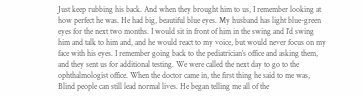Just keep rubbing his back. And when they brought him to us, I remember looking at how perfect he was. He had big, beautiful blue eyes. My husband has light blue-green eyes for the next two months. I would sit in front of him in the swing and I’d swing him and talk to him and, and he would react to my voice, but would never focus on my face with his eyes. I remember going back to the pediatrician’s office and asking them, and they sent us for additional testing. We were called the next day to go to the ophthalmologist office. When the doctor came in, the first thing he said to me was, Blind people can still lead normal lives. He began telling me all of the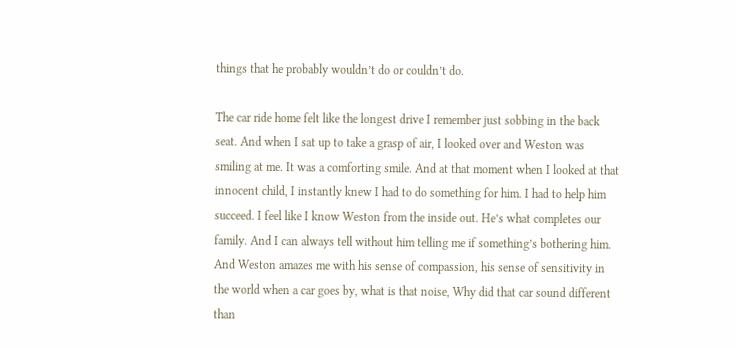things that he probably wouldn’t do or couldn’t do.

The car ride home felt like the longest drive I remember just sobbing in the back seat. And when I sat up to take a grasp of air, I looked over and Weston was smiling at me. It was a comforting smile. And at that moment when I looked at that innocent child, I instantly knew I had to do something for him. I had to help him succeed. I feel like I know Weston from the inside out. He’s what completes our family. And I can always tell without him telling me if something’s bothering him. And Weston amazes me with his sense of compassion, his sense of sensitivity in the world when a car goes by, what is that noise, Why did that car sound different than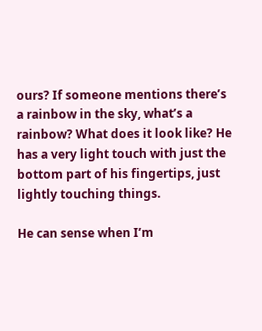ours? If someone mentions there’s a rainbow in the sky, what’s a rainbow? What does it look like? He has a very light touch with just the bottom part of his fingertips, just lightly touching things.

He can sense when I’m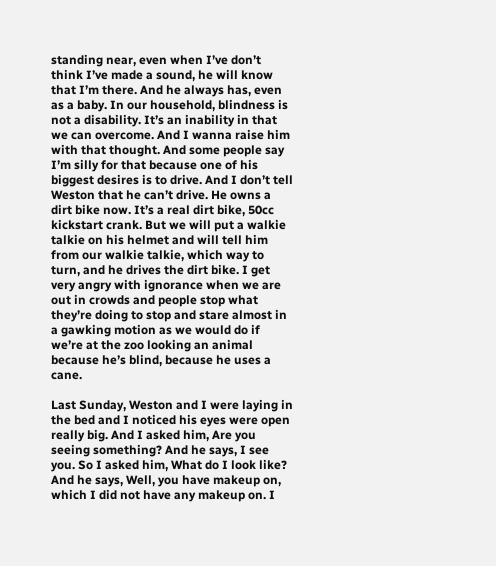standing near, even when I’ve don’t think I’ve made a sound, he will know that I’m there. And he always has, even as a baby. In our household, blindness is not a disability. It’s an inability in that we can overcome. And I wanna raise him with that thought. And some people say I’m silly for that because one of his biggest desires is to drive. And I don’t tell Weston that he can’t drive. He owns a dirt bike now. It’s a real dirt bike, 50cc kickstart crank. But we will put a walkie talkie on his helmet and will tell him from our walkie talkie, which way to turn, and he drives the dirt bike. I get very angry with ignorance when we are out in crowds and people stop what they’re doing to stop and stare almost in a gawking motion as we would do if we’re at the zoo looking an animal because he’s blind, because he uses a cane.

Last Sunday, Weston and I were laying in the bed and I noticed his eyes were open really big. And I asked him, Are you seeing something? And he says, I see you. So I asked him, What do I look like? And he says, Well, you have makeup on, which I did not have any makeup on. I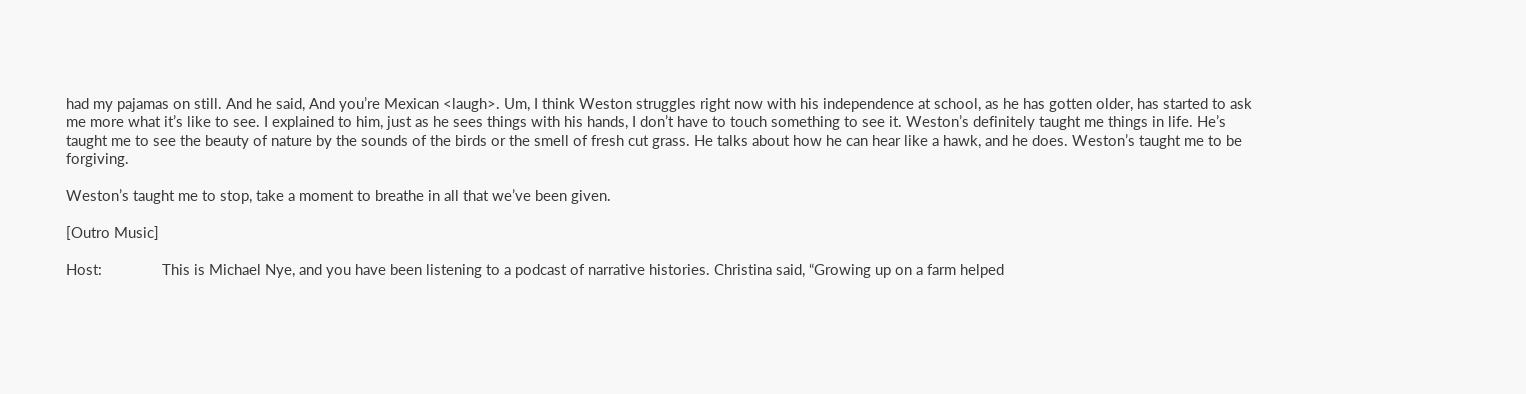had my pajamas on still. And he said, And you’re Mexican <laugh>. Um, I think Weston struggles right now with his independence at school, as he has gotten older, has started to ask me more what it’s like to see. I explained to him, just as he sees things with his hands, I don’t have to touch something to see it. Weston’s definitely taught me things in life. He’s taught me to see the beauty of nature by the sounds of the birds or the smell of fresh cut grass. He talks about how he can hear like a hawk, and he does. Weston’s taught me to be forgiving.

Weston’s taught me to stop, take a moment to breathe in all that we’ve been given.

[Outro Music]

Host:               This is Michael Nye, and you have been listening to a podcast of narrative histories. Christina said, “Growing up on a farm helped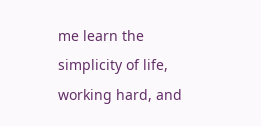me learn the simplicity of life, working hard, and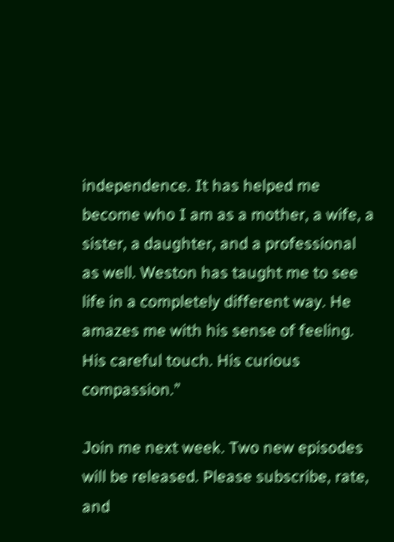independence. It has helped me become who I am as a mother, a wife, a sister, a daughter, and a professional as well. Weston has taught me to see life in a completely different way. He amazes me with his sense of feeling. His careful touch. His curious compassion.”

Join me next week. Two new episodes will be released. Please subscribe, rate, and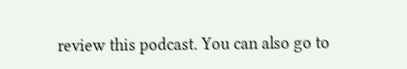review this podcast. You can also go to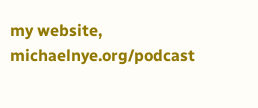my website, michaelnye.org/podcast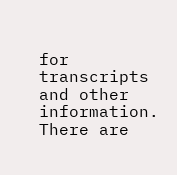for transcripts and other information. There are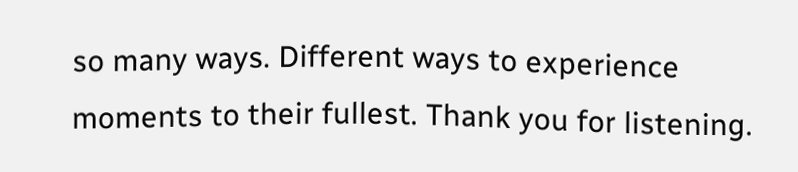so many ways. Different ways to experience moments to their fullest. Thank you for listening.